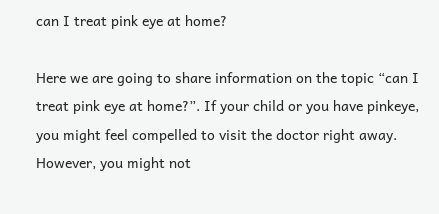can I treat pink eye at home?

Here we are going to share information on the topic “can I treat pink eye at home?”. If your child or you have pinkeye, you might feel compelled to visit the doctor right away. However, you might not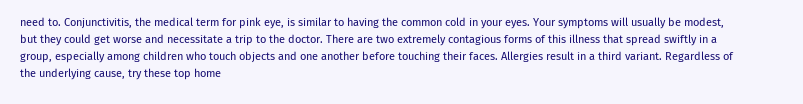need to. Conjunctivitis, the medical term for pink eye, is similar to having the common cold in your eyes. Your symptoms will usually be modest, but they could get worse and necessitate a trip to the doctor. There are two extremely contagious forms of this illness that spread swiftly in a group, especially among children who touch objects and one another before touching their faces. Allergies result in a third variant. Regardless of the underlying cause, try these top home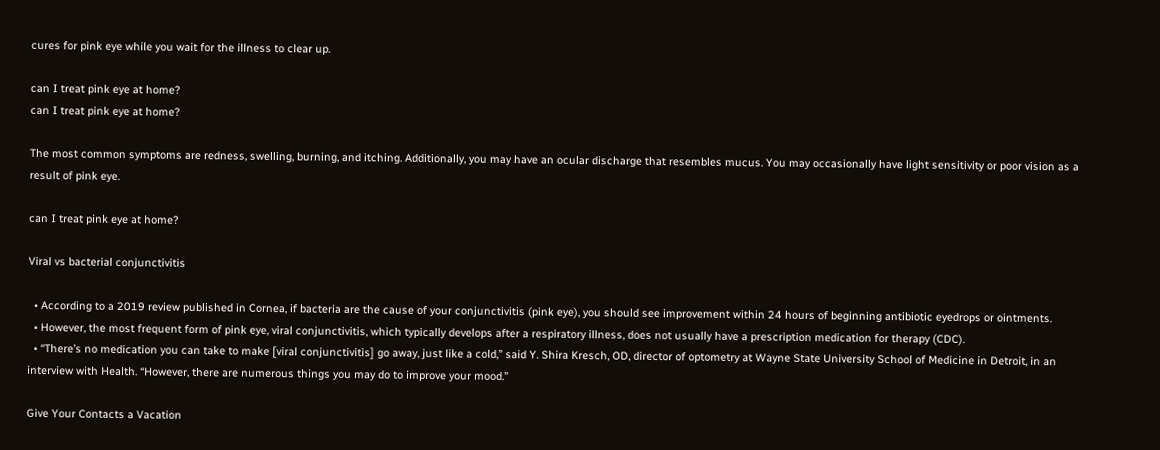cures for pink eye while you wait for the illness to clear up.

can I treat pink eye at home?
can I treat pink eye at home?

The most common symptoms are redness, swelling, burning, and itching. Additionally, you may have an ocular discharge that resembles mucus. You may occasionally have light sensitivity or poor vision as a result of pink eye.

can I treat pink eye at home?

Viral vs bacterial conjunctivitis

  • According to a 2019 review published in Cornea, if bacteria are the cause of your conjunctivitis (pink eye), you should see improvement within 24 hours of beginning antibiotic eyedrops or ointments.
  • However, the most frequent form of pink eye, viral conjunctivitis, which typically develops after a respiratory illness, does not usually have a prescription medication for therapy (CDC).
  • “There’s no medication you can take to make [viral conjunctivitis] go away, just like a cold,” said Y. Shira Kresch, OD, director of optometry at Wayne State University School of Medicine in Detroit, in an interview with Health. “However, there are numerous things you may do to improve your mood.”

Give Your Contacts a Vacation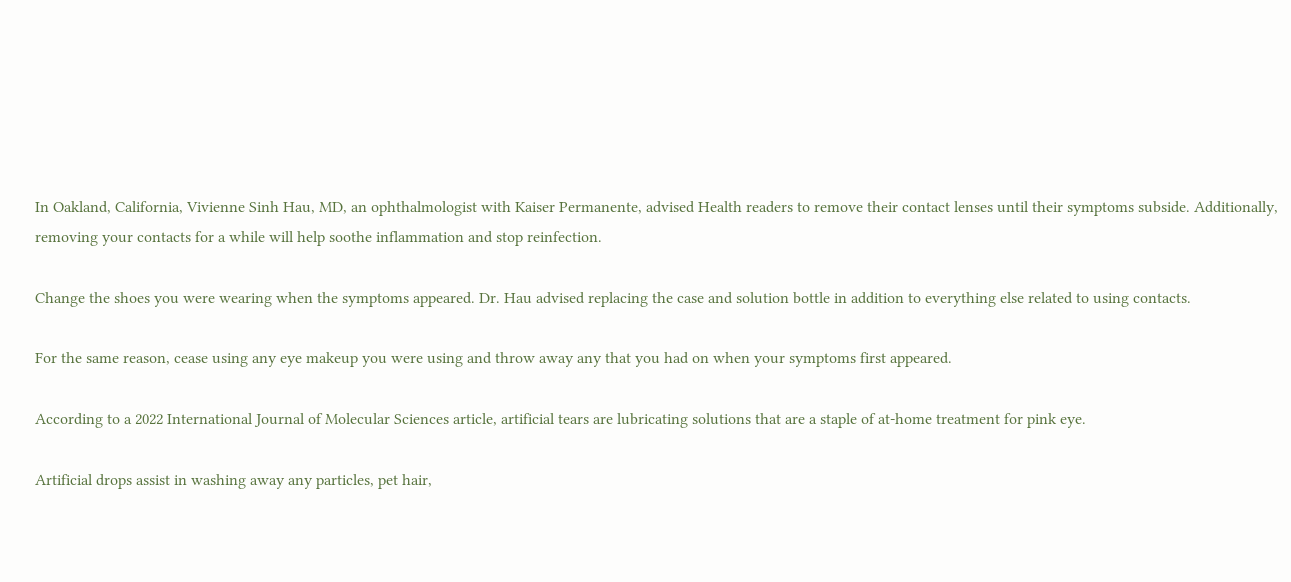In Oakland, California, Vivienne Sinh Hau, MD, an ophthalmologist with Kaiser Permanente, advised Health readers to remove their contact lenses until their symptoms subside. Additionally, removing your contacts for a while will help soothe inflammation and stop reinfection.

Change the shoes you were wearing when the symptoms appeared. Dr. Hau advised replacing the case and solution bottle in addition to everything else related to using contacts.

For the same reason, cease using any eye makeup you were using and throw away any that you had on when your symptoms first appeared.

According to a 2022 International Journal of Molecular Sciences article, artificial tears are lubricating solutions that are a staple of at-home treatment for pink eye.

Artificial drops assist in washing away any particles, pet hair,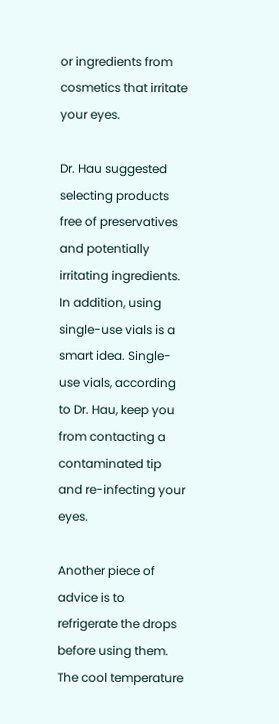or ingredients from cosmetics that irritate your eyes.

Dr. Hau suggested selecting products free of preservatives and potentially irritating ingredients. In addition, using single-use vials is a smart idea. Single-use vials, according to Dr. Hau, keep you from contacting a contaminated tip and re-infecting your eyes.

Another piece of advice is to refrigerate the drops before using them. The cool temperature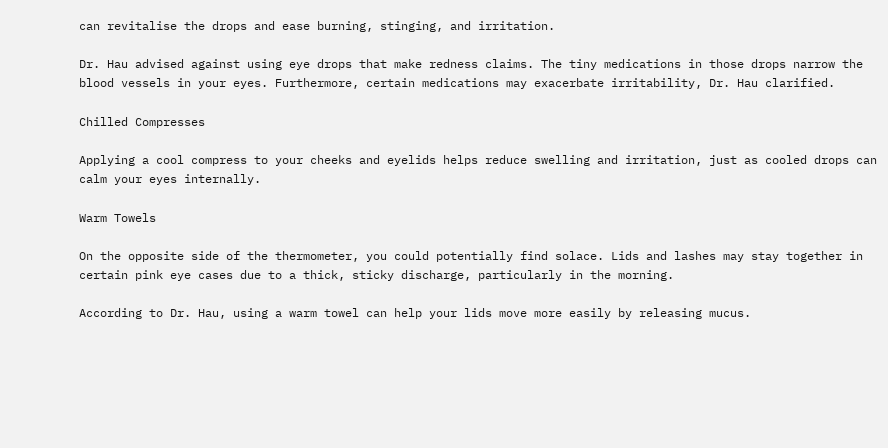can revitalise the drops and ease burning, stinging, and irritation.

Dr. Hau advised against using eye drops that make redness claims. The tiny medications in those drops narrow the blood vessels in your eyes. Furthermore, certain medications may exacerbate irritability, Dr. Hau clarified.

Chilled Compresses

Applying a cool compress to your cheeks and eyelids helps reduce swelling and irritation, just as cooled drops can calm your eyes internally.

Warm Towels

On the opposite side of the thermometer, you could potentially find solace. Lids and lashes may stay together in certain pink eye cases due to a thick, sticky discharge, particularly in the morning.

According to Dr. Hau, using a warm towel can help your lids move more easily by releasing mucus.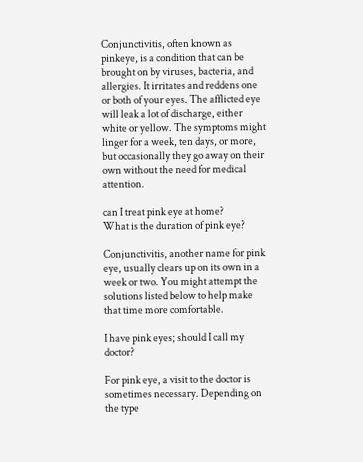Conjunctivitis, often known as pinkeye, is a condition that can be brought on by viruses, bacteria, and allergies. It irritates and reddens one or both of your eyes. The afflicted eye will leak a lot of discharge, either white or yellow. The symptoms might linger for a week, ten days, or more, but occasionally they go away on their own without the need for medical attention.

can I treat pink eye at home?
What is the duration of pink eye?

Conjunctivitis, another name for pink eye, usually clears up on its own in a week or two. You might attempt the solutions listed below to help make that time more comfortable.

I have pink eyes; should I call my doctor?

For pink eye, a visit to the doctor is sometimes necessary. Depending on the type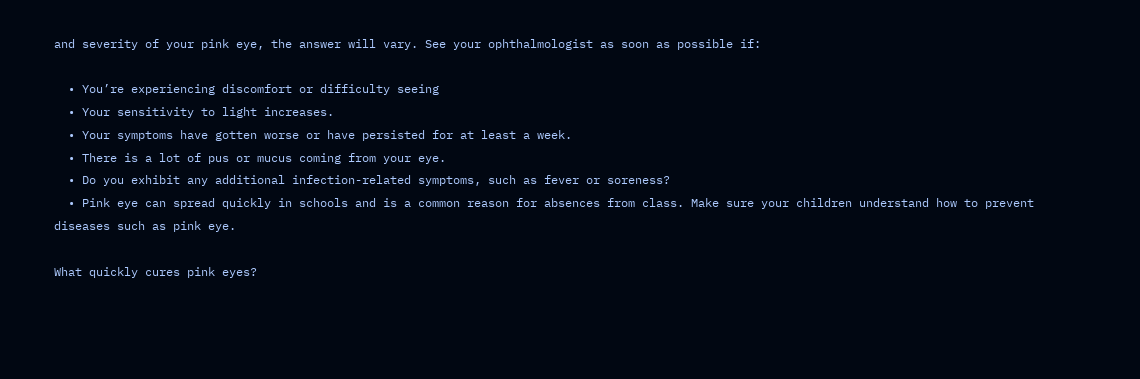and severity of your pink eye, the answer will vary. See your ophthalmologist as soon as possible if:

  • You’re experiencing discomfort or difficulty seeing
  • Your sensitivity to light increases.
  • Your symptoms have gotten worse or have persisted for at least a week.
  • There is a lot of pus or mucus coming from your eye.
  • Do you exhibit any additional infection-related symptoms, such as fever or soreness?
  • Pink eye can spread quickly in schools and is a common reason for absences from class. Make sure your children understand how to prevent diseases such as pink eye.

What quickly cures pink eyes?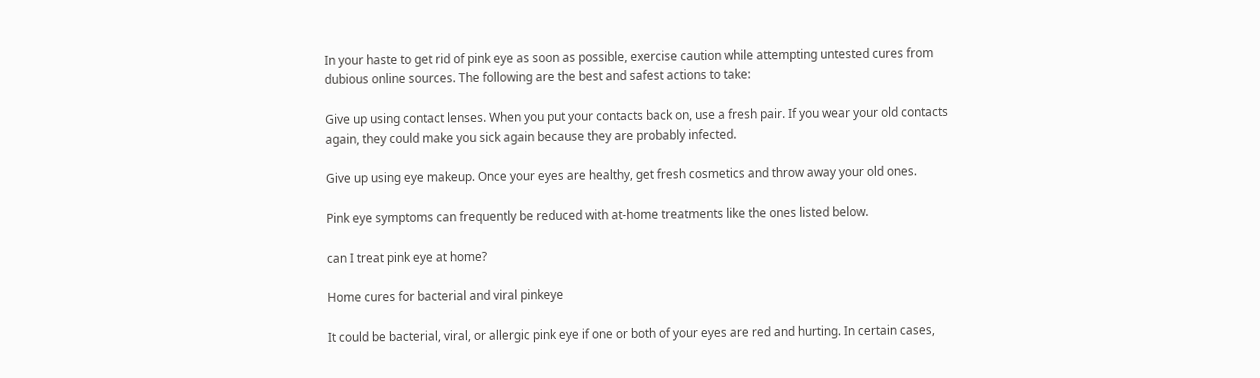In your haste to get rid of pink eye as soon as possible, exercise caution while attempting untested cures from dubious online sources. The following are the best and safest actions to take:

Give up using contact lenses. When you put your contacts back on, use a fresh pair. If you wear your old contacts again, they could make you sick again because they are probably infected.

Give up using eye makeup. Once your eyes are healthy, get fresh cosmetics and throw away your old ones.

Pink eye symptoms can frequently be reduced with at-home treatments like the ones listed below.

can I treat pink eye at home?

Home cures for bacterial and viral pinkeye

It could be bacterial, viral, or allergic pink eye if one or both of your eyes are red and hurting. In certain cases,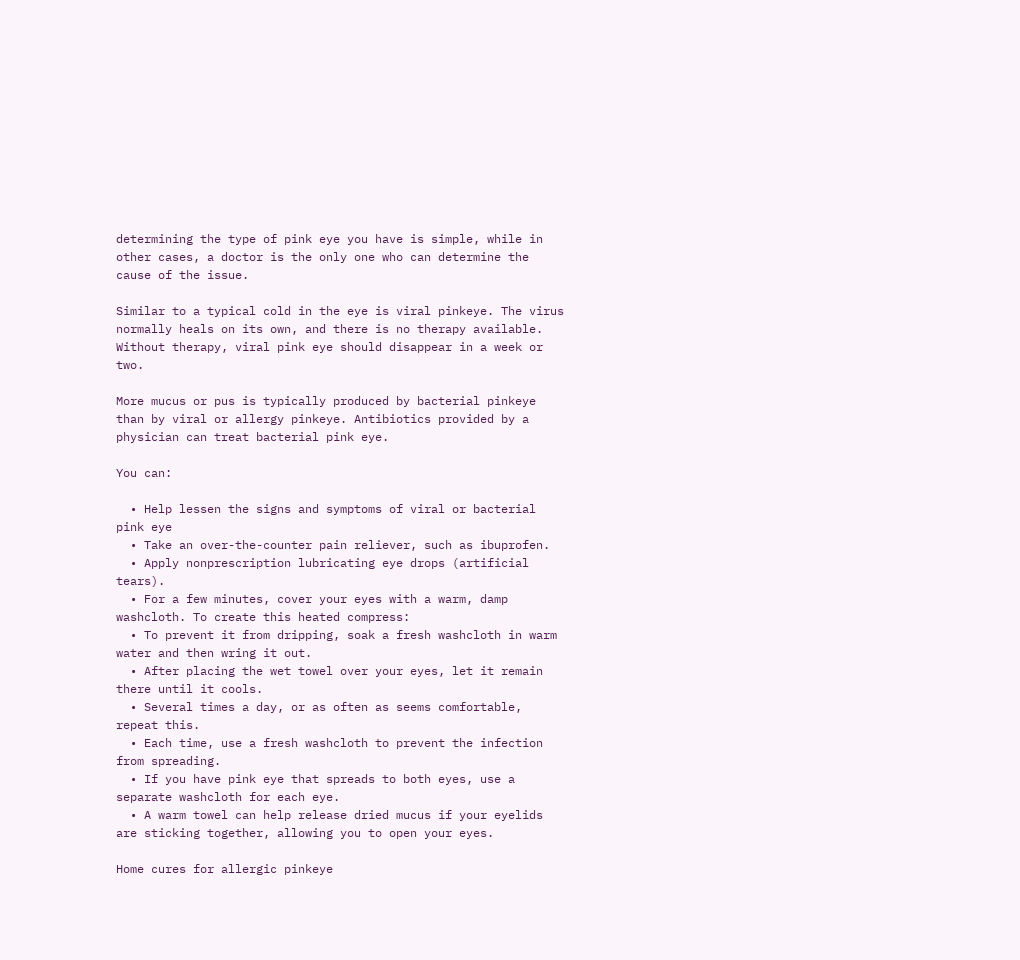determining the type of pink eye you have is simple, while in other cases, a doctor is the only one who can determine the cause of the issue.

Similar to a typical cold in the eye is viral pinkeye. The virus normally heals on its own, and there is no therapy available. Without therapy, viral pink eye should disappear in a week or two.

More mucus or pus is typically produced by bacterial pinkeye than by viral or allergy pinkeye. Antibiotics provided by a physician can treat bacterial pink eye.

You can:

  • Help lessen the signs and symptoms of viral or bacterial pink eye
  • Take an over-the-counter pain reliever, such as ibuprofen.
  • Apply nonprescription lubricating eye drops (artificial tears).
  • For a few minutes, cover your eyes with a warm, damp washcloth. To create this heated compress:
  • To prevent it from dripping, soak a fresh washcloth in warm water and then wring it out.
  • After placing the wet towel over your eyes, let it remain there until it cools.
  • Several times a day, or as often as seems comfortable, repeat this.
  • Each time, use a fresh washcloth to prevent the infection from spreading.
  • If you have pink eye that spreads to both eyes, use a separate washcloth for each eye.
  • A warm towel can help release dried mucus if your eyelids are sticking together, allowing you to open your eyes.

Home cures for allergic pinkeye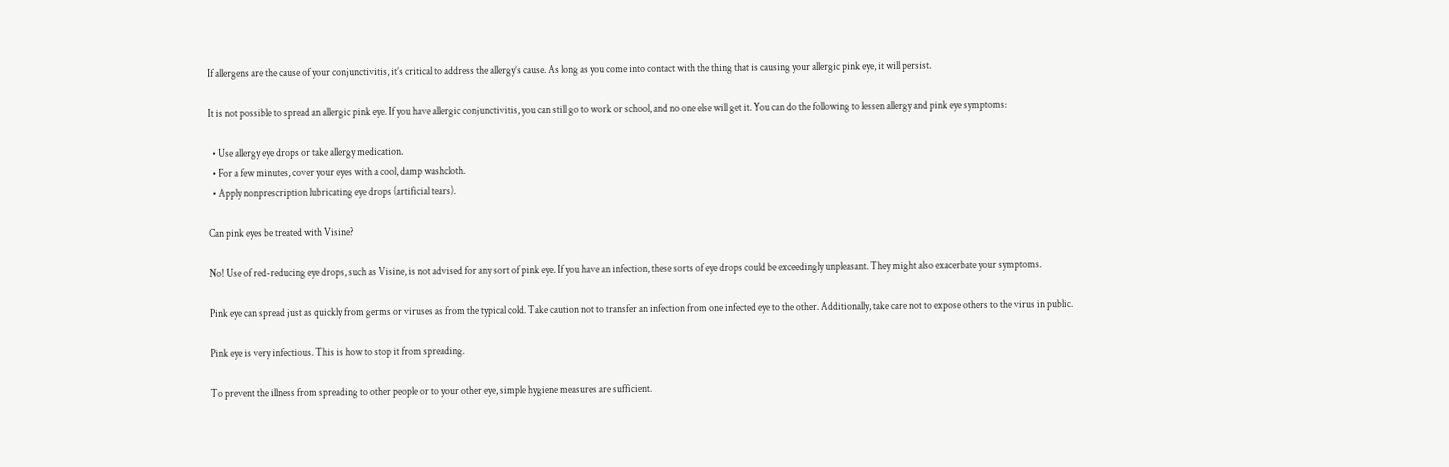If allergens are the cause of your conjunctivitis, it’s critical to address the allergy’s cause. As long as you come into contact with the thing that is causing your allergic pink eye, it will persist.

It is not possible to spread an allergic pink eye. If you have allergic conjunctivitis, you can still go to work or school, and no one else will get it. You can do the following to lessen allergy and pink eye symptoms:

  • Use allergy eye drops or take allergy medication.
  • For a few minutes, cover your eyes with a cool, damp washcloth.
  • Apply nonprescription lubricating eye drops (artificial tears).

Can pink eyes be treated with Visine?

No! Use of red-reducing eye drops, such as Visine, is not advised for any sort of pink eye. If you have an infection, these sorts of eye drops could be exceedingly unpleasant. They might also exacerbate your symptoms.

Pink eye can spread just as quickly from germs or viruses as from the typical cold. Take caution not to transfer an infection from one infected eye to the other. Additionally, take care not to expose others to the virus in public.

Pink eye is very infectious. This is how to stop it from spreading.

To prevent the illness from spreading to other people or to your other eye, simple hygiene measures are sufficient.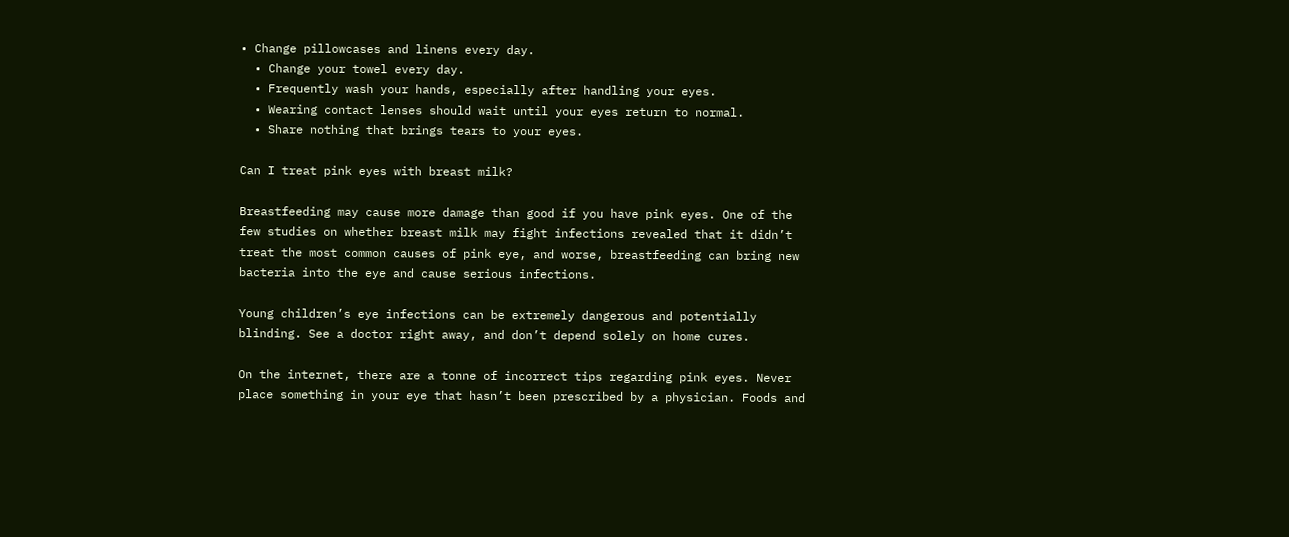• Change pillowcases and linens every day.
  • Change your towel every day.
  • Frequently wash your hands, especially after handling your eyes.
  • Wearing contact lenses should wait until your eyes return to normal.
  • Share nothing that brings tears to your eyes.

Can I treat pink eyes with breast milk?

Breastfeeding may cause more damage than good if you have pink eyes. One of the few studies on whether breast milk may fight infections revealed that it didn’t treat the most common causes of pink eye, and worse, breastfeeding can bring new bacteria into the eye and cause serious infections.

Young children’s eye infections can be extremely dangerous and potentially blinding. See a doctor right away, and don’t depend solely on home cures.

On the internet, there are a tonne of incorrect tips regarding pink eyes. Never place something in your eye that hasn’t been prescribed by a physician. Foods and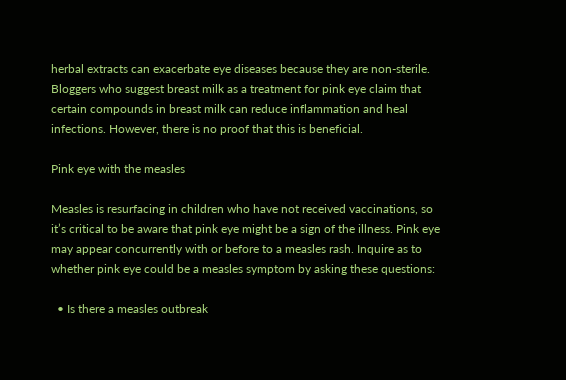herbal extracts can exacerbate eye diseases because they are non-sterile. Bloggers who suggest breast milk as a treatment for pink eye claim that certain compounds in breast milk can reduce inflammation and heal infections. However, there is no proof that this is beneficial.

Pink eye with the measles

Measles is resurfacing in children who have not received vaccinations, so it’s critical to be aware that pink eye might be a sign of the illness. Pink eye may appear concurrently with or before to a measles rash. Inquire as to whether pink eye could be a measles symptom by asking these questions:

  • Is there a measles outbreak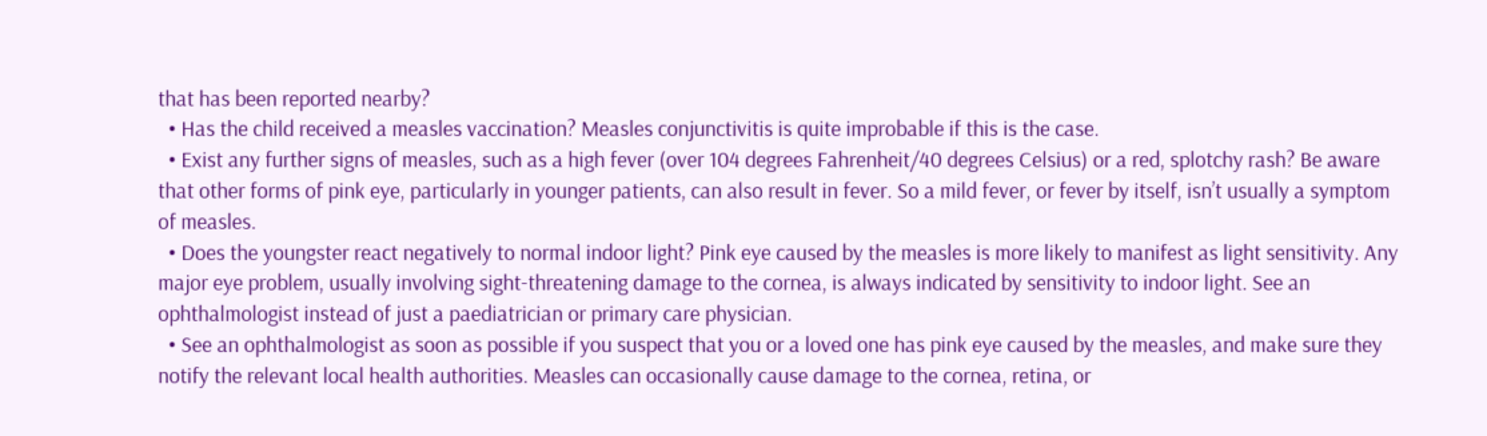that has been reported nearby?
  • Has the child received a measles vaccination? Measles conjunctivitis is quite improbable if this is the case.
  • Exist any further signs of measles, such as a high fever (over 104 degrees Fahrenheit/40 degrees Celsius) or a red, splotchy rash? Be aware that other forms of pink eye, particularly in younger patients, can also result in fever. So a mild fever, or fever by itself, isn’t usually a symptom of measles.
  • Does the youngster react negatively to normal indoor light? Pink eye caused by the measles is more likely to manifest as light sensitivity. Any major eye problem, usually involving sight-threatening damage to the cornea, is always indicated by sensitivity to indoor light. See an ophthalmologist instead of just a paediatrician or primary care physician.
  • See an ophthalmologist as soon as possible if you suspect that you or a loved one has pink eye caused by the measles, and make sure they notify the relevant local health authorities. Measles can occasionally cause damage to the cornea, retina, or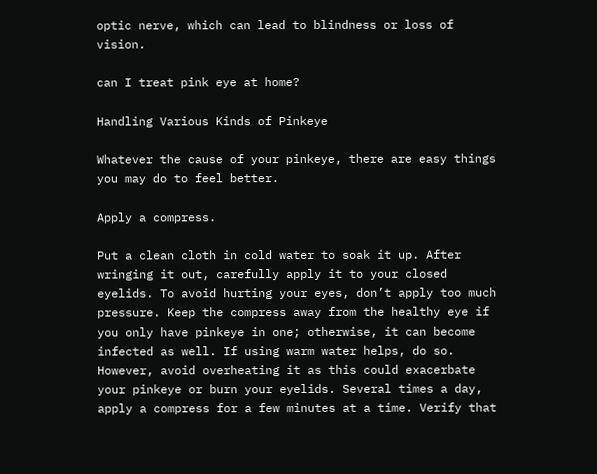optic nerve, which can lead to blindness or loss of vision.

can I treat pink eye at home?

Handling Various Kinds of Pinkeye

Whatever the cause of your pinkeye, there are easy things you may do to feel better.

Apply a compress.

Put a clean cloth in cold water to soak it up. After wringing it out, carefully apply it to your closed eyelids. To avoid hurting your eyes, don’t apply too much pressure. Keep the compress away from the healthy eye if you only have pinkeye in one; otherwise, it can become infected as well. If using warm water helps, do so. However, avoid overheating it as this could exacerbate your pinkeye or burn your eyelids. Several times a day, apply a compress for a few minutes at a time. Verify that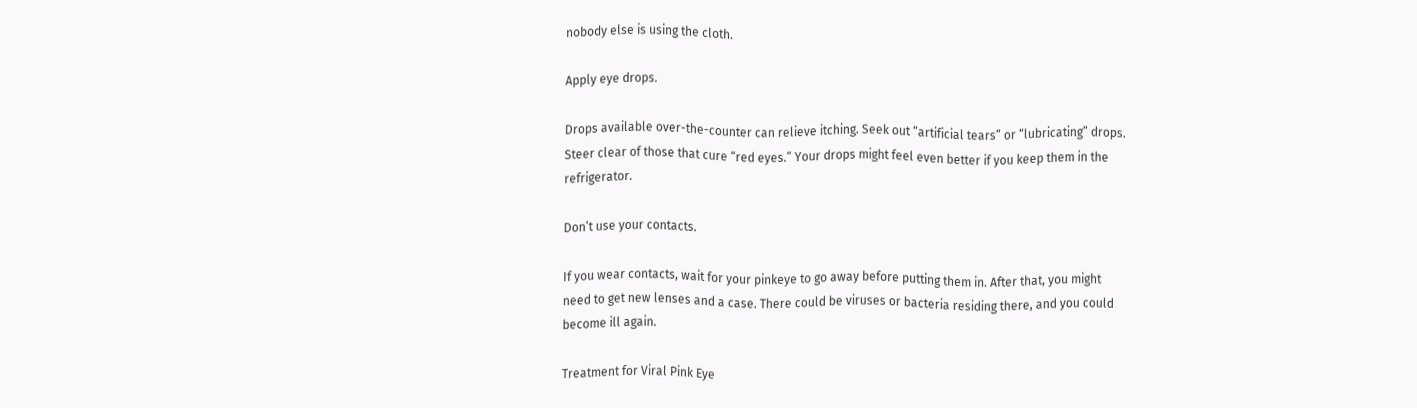nobody else is using the cloth.

Apply eye drops.

Drops available over-the-counter can relieve itching. Seek out “artificial tears” or “lubricating” drops. Steer clear of those that cure “red eyes.” Your drops might feel even better if you keep them in the refrigerator.

Don’t use your contacts.

If you wear contacts, wait for your pinkeye to go away before putting them in. After that, you might need to get new lenses and a case. There could be viruses or bacteria residing there, and you could become ill again.

Treatment for Viral Pink Eye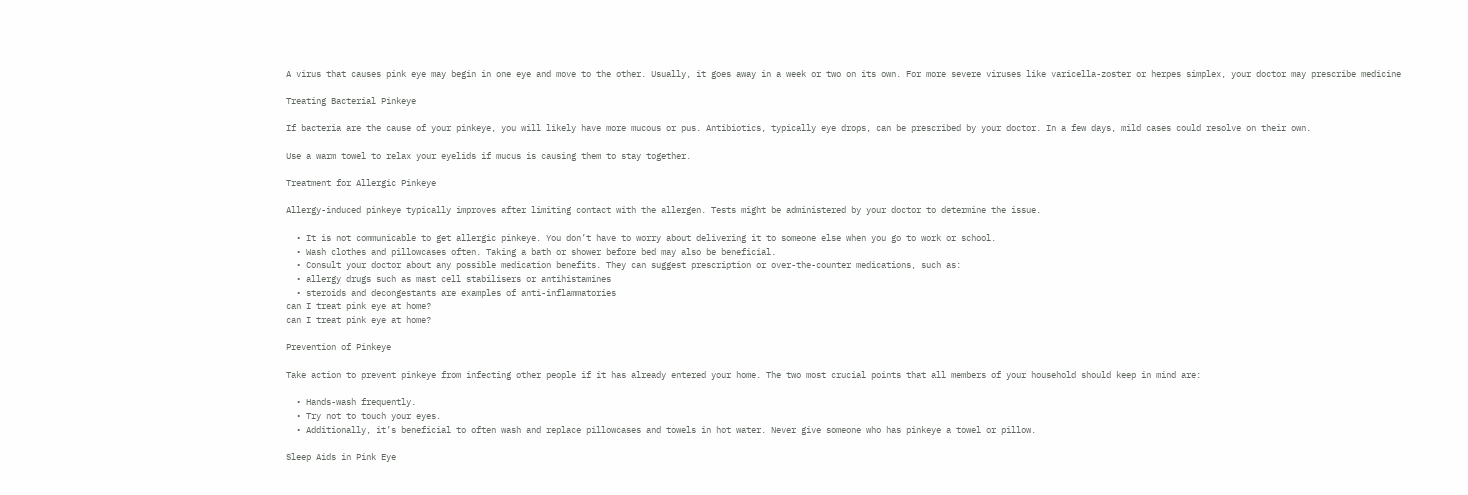A virus that causes pink eye may begin in one eye and move to the other. Usually, it goes away in a week or two on its own. For more severe viruses like varicella-zoster or herpes simplex, your doctor may prescribe medicine

Treating Bacterial Pinkeye

If bacteria are the cause of your pinkeye, you will likely have more mucous or pus. Antibiotics, typically eye drops, can be prescribed by your doctor. In a few days, mild cases could resolve on their own.

Use a warm towel to relax your eyelids if mucus is causing them to stay together.

Treatment for Allergic Pinkeye

Allergy-induced pinkeye typically improves after limiting contact with the allergen. Tests might be administered by your doctor to determine the issue.

  • It is not communicable to get allergic pinkeye. You don’t have to worry about delivering it to someone else when you go to work or school.
  • Wash clothes and pillowcases often. Taking a bath or shower before bed may also be beneficial.
  • Consult your doctor about any possible medication benefits. They can suggest prescription or over-the-counter medications, such as:
  • allergy drugs such as mast cell stabilisers or antihistamines
  • steroids and decongestants are examples of anti-inflammatories
can I treat pink eye at home?
can I treat pink eye at home?

Prevention of Pinkeye

Take action to prevent pinkeye from infecting other people if it has already entered your home. The two most crucial points that all members of your household should keep in mind are:

  • Hands-wash frequently.
  • Try not to touch your eyes.
  • Additionally, it’s beneficial to often wash and replace pillowcases and towels in hot water. Never give someone who has pinkeye a towel or pillow.

Sleep Aids in Pink Eye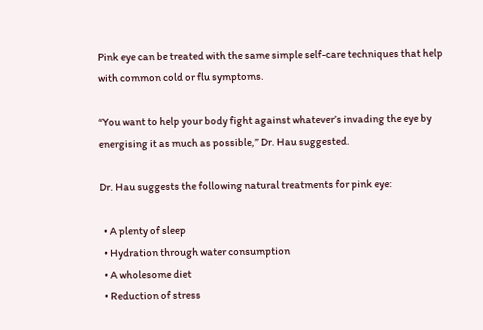Pink eye can be treated with the same simple self-care techniques that help with common cold or flu symptoms.

“You want to help your body fight against whatever’s invading the eye by energising it as much as possible,” Dr. Hau suggested.

Dr. Hau suggests the following natural treatments for pink eye:

  • A plenty of sleep
  • Hydration through water consumption
  • A wholesome diet
  • Reduction of stress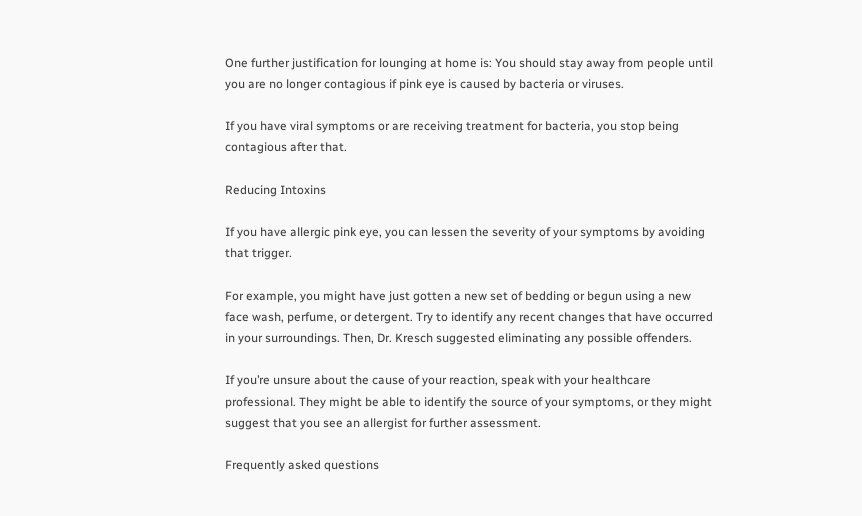One further justification for lounging at home is: You should stay away from people until you are no longer contagious if pink eye is caused by bacteria or viruses.

If you have viral symptoms or are receiving treatment for bacteria, you stop being contagious after that.

Reducing Intoxins

If you have allergic pink eye, you can lessen the severity of your symptoms by avoiding that trigger.

For example, you might have just gotten a new set of bedding or begun using a new face wash, perfume, or detergent. Try to identify any recent changes that have occurred in your surroundings. Then, Dr. Kresch suggested eliminating any possible offenders.

If you’re unsure about the cause of your reaction, speak with your healthcare professional. They might be able to identify the source of your symptoms, or they might suggest that you see an allergist for further assessment.

Frequently asked questions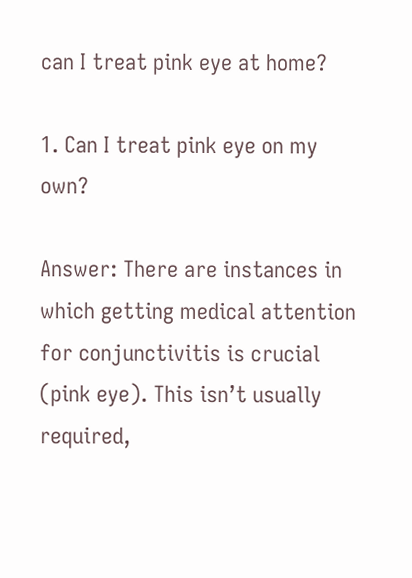can I treat pink eye at home?

1. Can I treat pink eye on my own?

Answer: There are instances in which getting medical attention for conjunctivitis is crucial (pink eye). This isn’t usually required,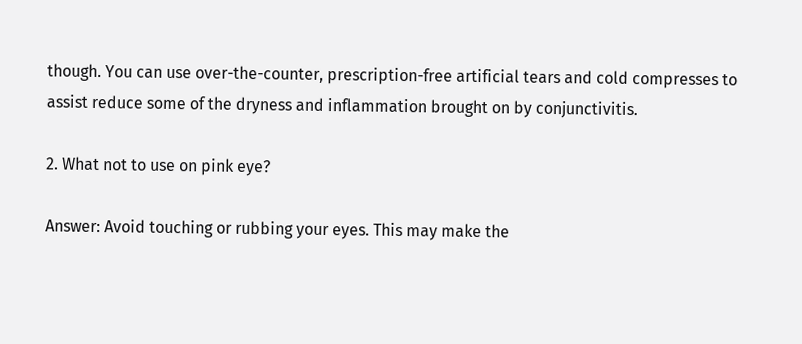though. You can use over-the-counter, prescription-free artificial tears and cold compresses to assist reduce some of the dryness and inflammation brought on by conjunctivitis.

2. What not to use on pink eye?

Answer: Avoid touching or rubbing your eyes. This may make the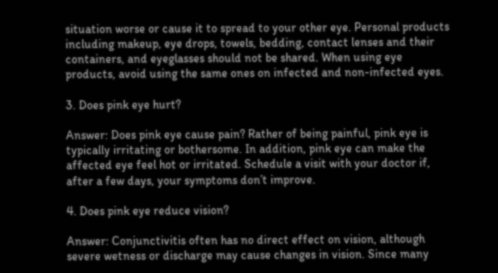situation worse or cause it to spread to your other eye. Personal products including makeup, eye drops, towels, bedding, contact lenses and their containers, and eyeglasses should not be shared. When using eye products, avoid using the same ones on infected and non-infected eyes.

3. Does pink eye hurt?

Answer: Does pink eye cause pain? Rather of being painful, pink eye is typically irritating or bothersome. In addition, pink eye can make the affected eye feel hot or irritated. Schedule a visit with your doctor if, after a few days, your symptoms don’t improve.

4. Does pink eye reduce vision?

Answer: Conjunctivitis often has no direct effect on vision, although severe wetness or discharge may cause changes in vision. Since many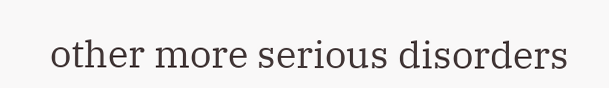other more serious disorders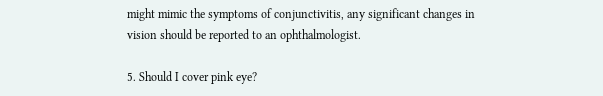might mimic the symptoms of conjunctivitis, any significant changes in vision should be reported to an ophthalmologist.

5. Should I cover pink eye?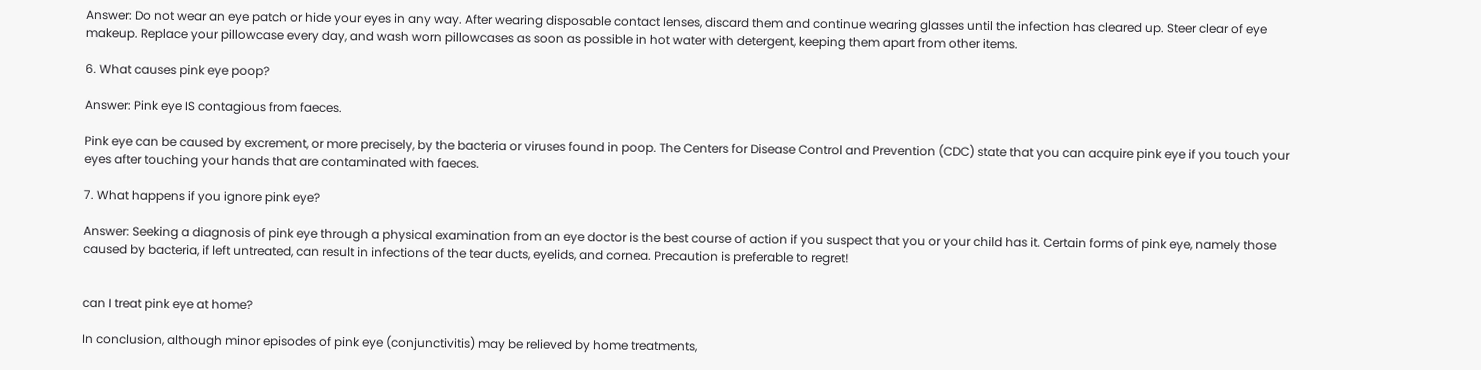Answer: Do not wear an eye patch or hide your eyes in any way. After wearing disposable contact lenses, discard them and continue wearing glasses until the infection has cleared up. Steer clear of eye makeup. Replace your pillowcase every day, and wash worn pillowcases as soon as possible in hot water with detergent, keeping them apart from other items.

6. What causes pink eye poop?

Answer: Pink eye IS contagious from faeces.

Pink eye can be caused by excrement, or more precisely, by the bacteria or viruses found in poop. The Centers for Disease Control and Prevention (CDC) state that you can acquire pink eye if you touch your eyes after touching your hands that are contaminated with faeces.

7. What happens if you ignore pink eye?

Answer: Seeking a diagnosis of pink eye through a physical examination from an eye doctor is the best course of action if you suspect that you or your child has it. Certain forms of pink eye, namely those caused by bacteria, if left untreated, can result in infections of the tear ducts, eyelids, and cornea. Precaution is preferable to regret!


can I treat pink eye at home?

In conclusion, although minor episodes of pink eye (conjunctivitis) may be relieved by home treatments,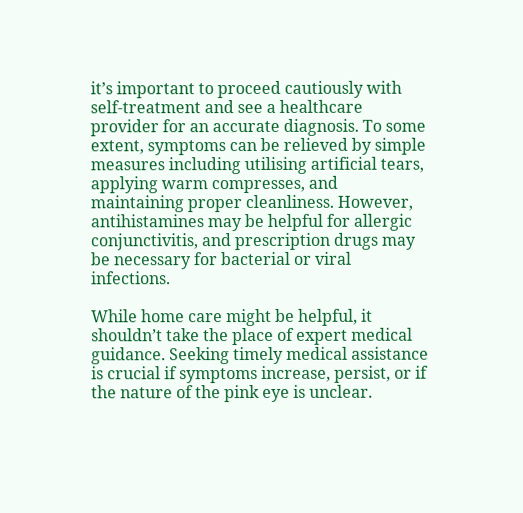it’s important to proceed cautiously with self-treatment and see a healthcare provider for an accurate diagnosis. To some extent, symptoms can be relieved by simple measures including utilising artificial tears, applying warm compresses, and maintaining proper cleanliness. However, antihistamines may be helpful for allergic conjunctivitis, and prescription drugs may be necessary for bacterial or viral infections.

While home care might be helpful, it shouldn’t take the place of expert medical guidance. Seeking timely medical assistance is crucial if symptoms increase, persist, or if the nature of the pink eye is unclear.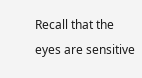Recall that the eyes are sensitive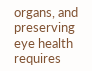organs, and preserving eye health requires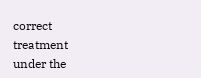correct treatment under the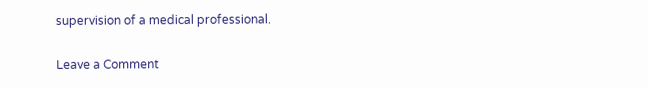supervision of a medical professional.

Leave a Comment